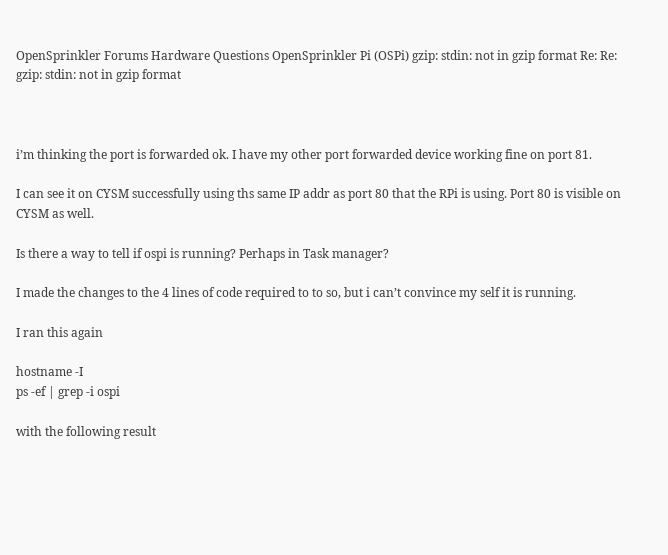OpenSprinkler Forums Hardware Questions OpenSprinkler Pi (OSPi) gzip: stdin: not in gzip format Re: Re: gzip: stdin: not in gzip format



i’m thinking the port is forwarded ok. I have my other port forwarded device working fine on port 81.

I can see it on CYSM successfully using ths same IP addr as port 80 that the RPi is using. Port 80 is visible on CYSM as well.

Is there a way to tell if ospi is running? Perhaps in Task manager?

I made the changes to the 4 lines of code required to to so, but i can’t convince my self it is running.

I ran this again

hostname -I
ps -ef | grep -i ospi

with the following result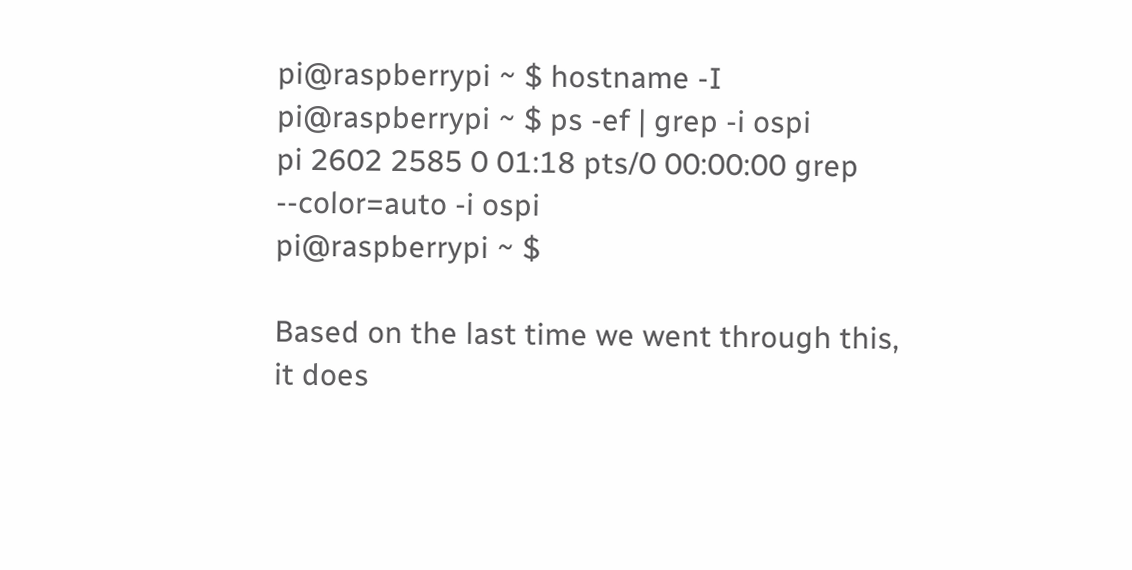pi@raspberrypi ~ $ hostname -I
pi@raspberrypi ~ $ ps -ef | grep -i ospi
pi 2602 2585 0 01:18 pts/0 00:00:00 grep --color=auto -i ospi
pi@raspberrypi ~ $

Based on the last time we went through this, it does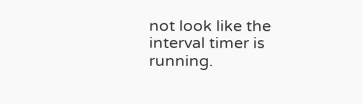not look like the interval timer is running.